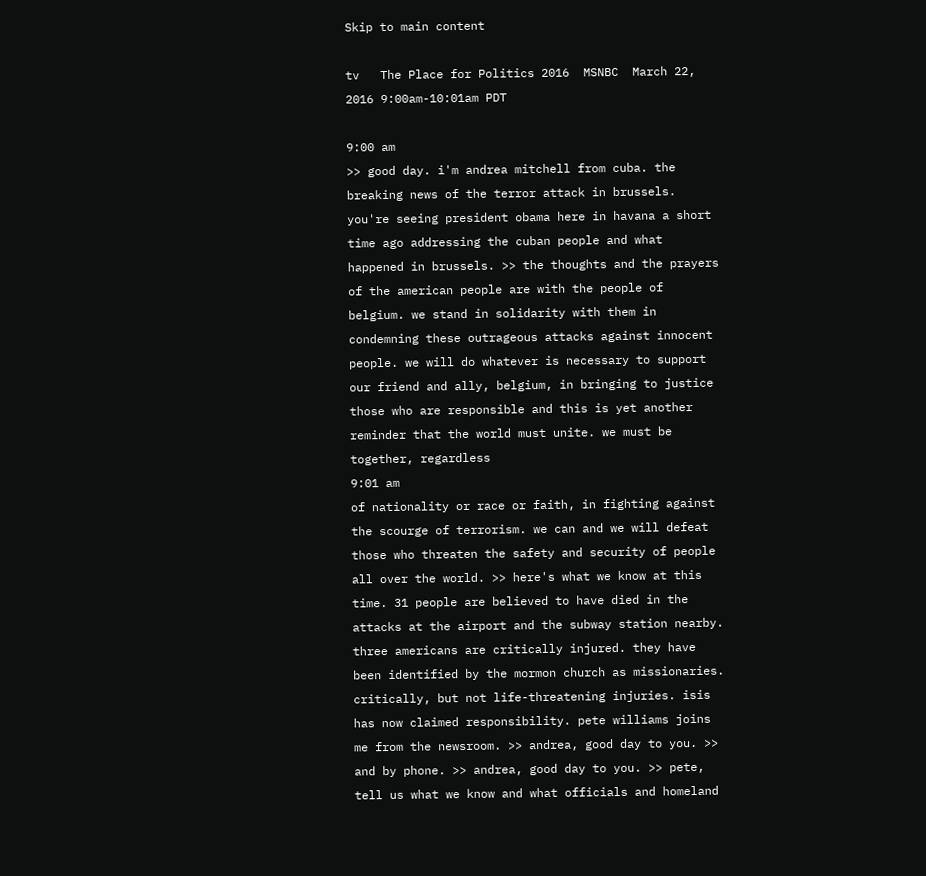Skip to main content

tv   The Place for Politics 2016  MSNBC  March 22, 2016 9:00am-10:01am PDT

9:00 am
>> good day. i'm andrea mitchell from cuba. the breaking news of the terror attack in brussels. you're seeing president obama here in havana a short time ago addressing the cuban people and what happened in brussels. >> the thoughts and the prayers of the american people are with the people of belgium. we stand in solidarity with them in condemning these outrageous attacks against innocent people. we will do whatever is necessary to support our friend and ally, belgium, in bringing to justice those who are responsible and this is yet another reminder that the world must unite. we must be together, regardless
9:01 am
of nationality or race or faith, in fighting against the scourge of terrorism. we can and we will defeat those who threaten the safety and security of people all over the world. >> here's what we know at this time. 31 people are believed to have died in the attacks at the airport and the subway station nearby. three americans are critically injured. they have been identified by the mormon church as missionaries. critically, but not life-threatening injuries. isis has now claimed responsibility. pete williams joins me from the newsroom. >> andrea, good day to you. >> and by phone. >> andrea, good day to you. >> pete, tell us what we know and what officials and homeland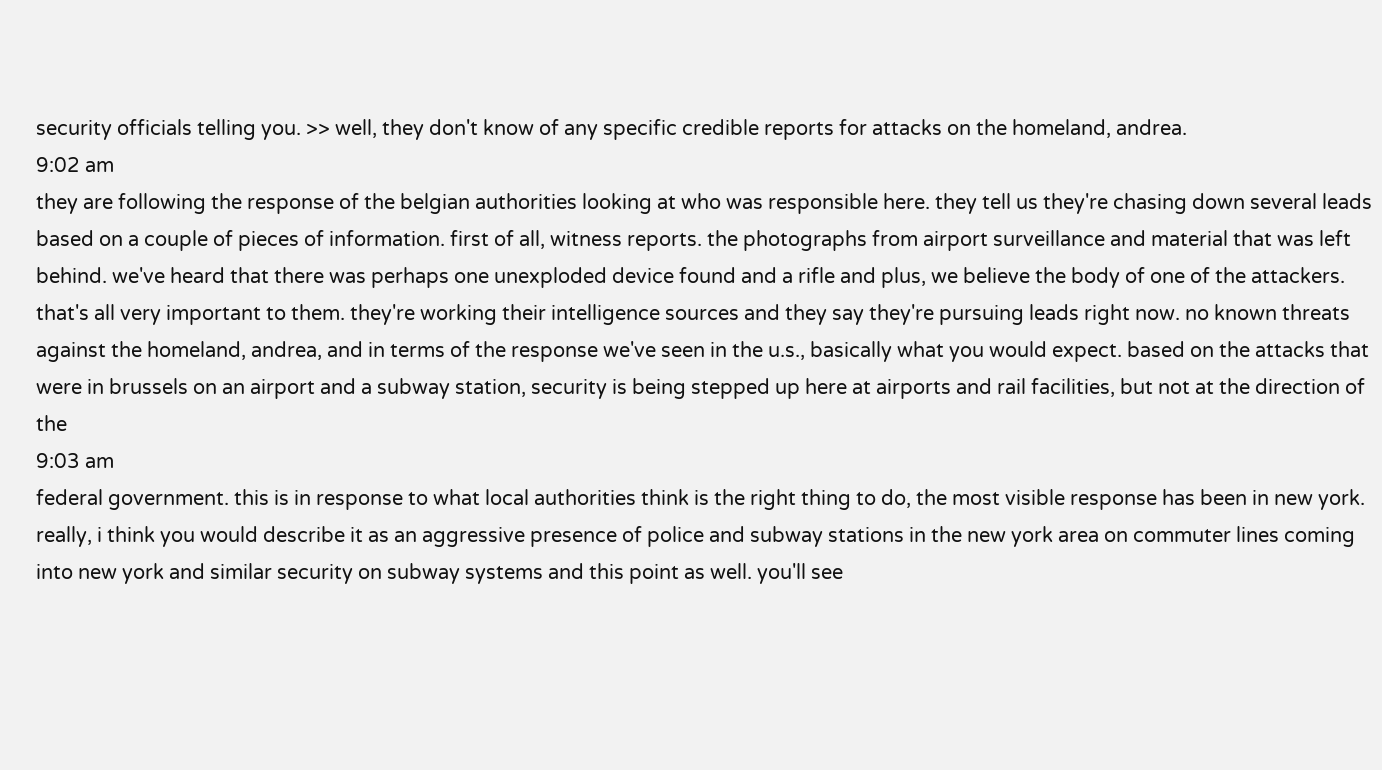security officials telling you. >> well, they don't know of any specific credible reports for attacks on the homeland, andrea.
9:02 am
they are following the response of the belgian authorities looking at who was responsible here. they tell us they're chasing down several leads based on a couple of pieces of information. first of all, witness reports. the photographs from airport surveillance and material that was left behind. we've heard that there was perhaps one unexploded device found and a rifle and plus, we believe the body of one of the attackers. that's all very important to them. they're working their intelligence sources and they say they're pursuing leads right now. no known threats against the homeland, andrea, and in terms of the response we've seen in the u.s., basically what you would expect. based on the attacks that were in brussels on an airport and a subway station, security is being stepped up here at airports and rail facilities, but not at the direction of the
9:03 am
federal government. this is in response to what local authorities think is the right thing to do, the most visible response has been in new york. really, i think you would describe it as an aggressive presence of police and subway stations in the new york area on commuter lines coming into new york and similar security on subway systems and this point as well. you'll see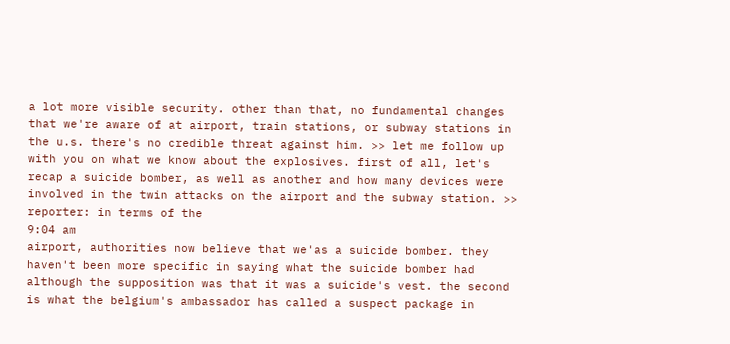a lot more visible security. other than that, no fundamental changes that we're aware of at airport, train stations, or subway stations in the u.s. there's no credible threat against him. >> let me follow up with you on what we know about the explosives. first of all, let's recap a suicide bomber, as well as another and how many devices were involved in the twin attacks on the airport and the subway station. >> reporter: in terms of the
9:04 am
airport, authorities now believe that we'as a suicide bomber. they haven't been more specific in saying what the suicide bomber had although the supposition was that it was a suicide's vest. the second is what the belgium's ambassador has called a suspect package in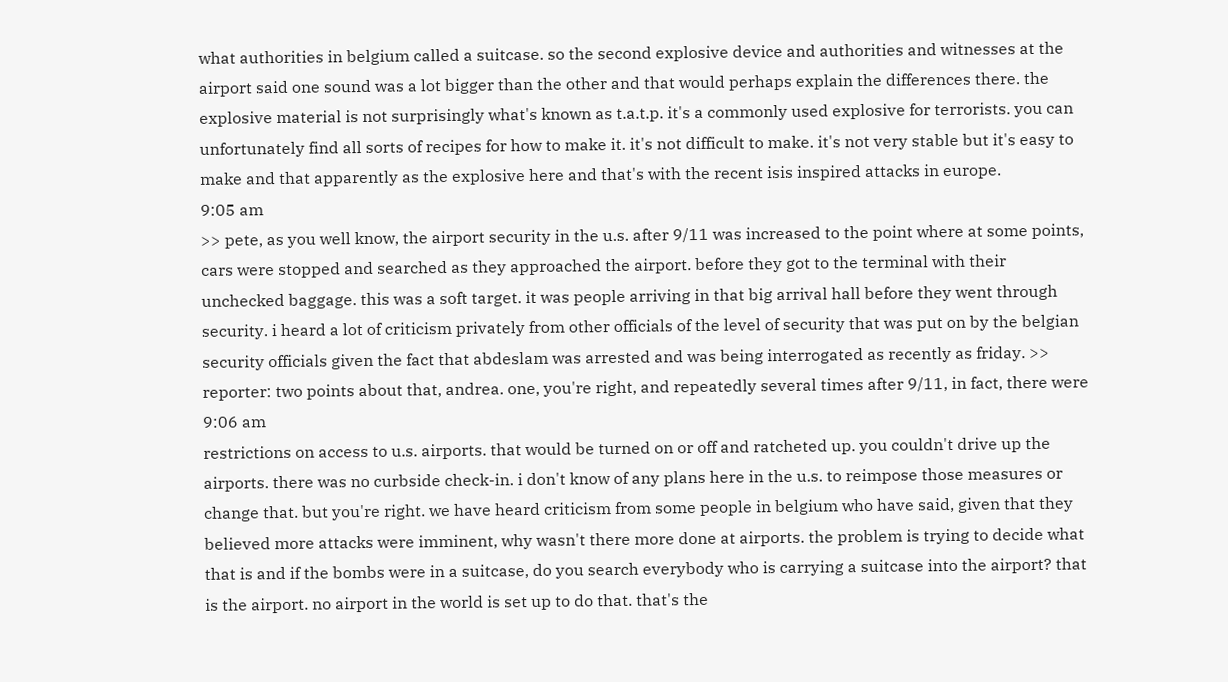what authorities in belgium called a suitcase. so the second explosive device and authorities and witnesses at the airport said one sound was a lot bigger than the other and that would perhaps explain the differences there. the explosive material is not surprisingly what's known as t.a.t.p. it's a commonly used explosive for terrorists. you can unfortunately find all sorts of recipes for how to make it. it's not difficult to make. it's not very stable but it's easy to make and that apparently as the explosive here and that's with the recent isis inspired attacks in europe.
9:05 am
>> pete, as you well know, the airport security in the u.s. after 9/11 was increased to the point where at some points, cars were stopped and searched as they approached the airport. before they got to the terminal with their unchecked baggage. this was a soft target. it was people arriving in that big arrival hall before they went through security. i heard a lot of criticism privately from other officials of the level of security that was put on by the belgian security officials given the fact that abdeslam was arrested and was being interrogated as recently as friday. >> reporter: two points about that, andrea. one, you're right, and repeatedly several times after 9/11, in fact, there were
9:06 am
restrictions on access to u.s. airports. that would be turned on or off and ratcheted up. you couldn't drive up the airports. there was no curbside check-in. i don't know of any plans here in the u.s. to reimpose those measures or change that. but you're right. we have heard criticism from some people in belgium who have said, given that they believed more attacks were imminent, why wasn't there more done at airports. the problem is trying to decide what that is and if the bombs were in a suitcase, do you search everybody who is carrying a suitcase into the airport? that is the airport. no airport in the world is set up to do that. that's the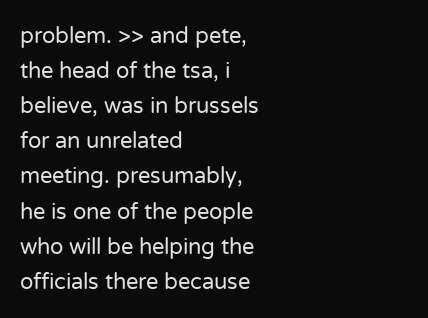problem. >> and pete, the head of the tsa, i believe, was in brussels for an unrelated meeting. presumably, he is one of the people who will be helping the officials there because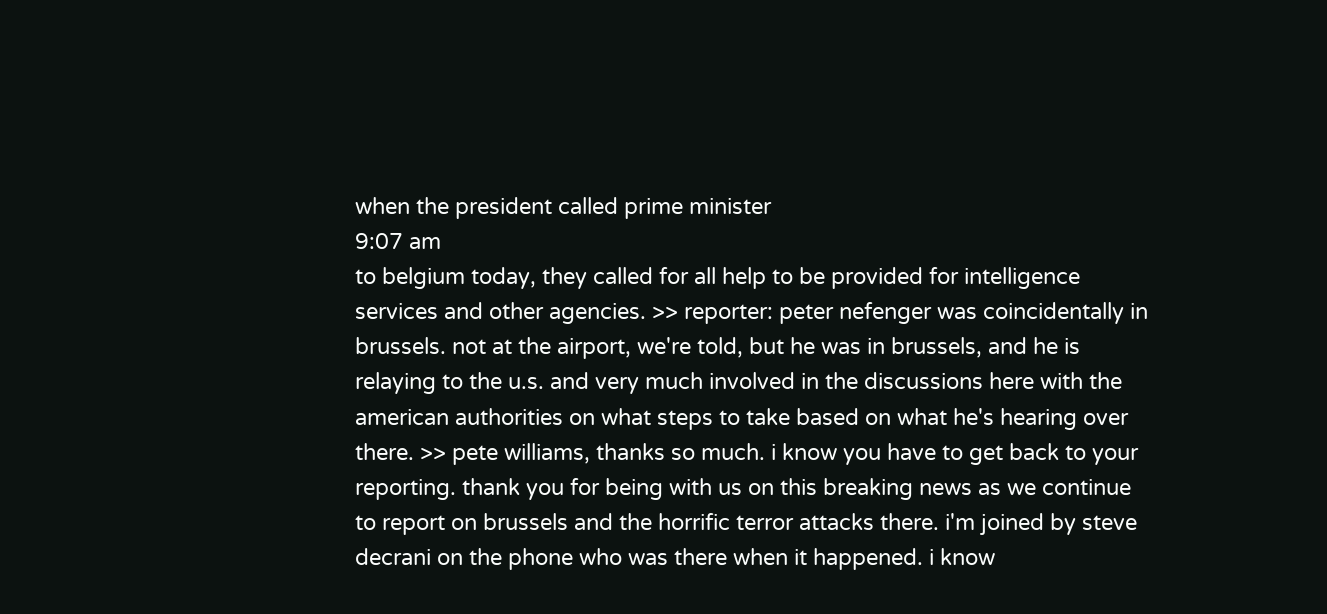when the president called prime minister
9:07 am
to belgium today, they called for all help to be provided for intelligence services and other agencies. >> reporter: peter nefenger was coincidentally in brussels. not at the airport, we're told, but he was in brussels, and he is relaying to the u.s. and very much involved in the discussions here with the american authorities on what steps to take based on what he's hearing over there. >> pete williams, thanks so much. i know you have to get back to your reporting. thank you for being with us on this breaking news as we continue to report on brussels and the horrific terror attacks there. i'm joined by steve decrani on the phone who was there when it happened. i know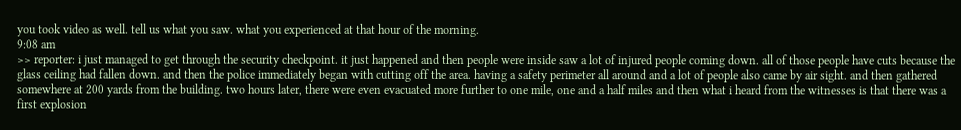you took video as well. tell us what you saw. what you experienced at that hour of the morning.
9:08 am
>> reporter: i just managed to get through the security checkpoint. it just happened and then people were inside saw a lot of injured people coming down. all of those people have cuts because the glass ceiling had fallen down. and then the police immediately began with cutting off the area. having a safety perimeter all around and a lot of people also came by air sight. and then gathered somewhere at 200 yards from the building. two hours later, there were even evacuated more further to one mile, one and a half miles and then what i heard from the witnesses is that there was a first explosion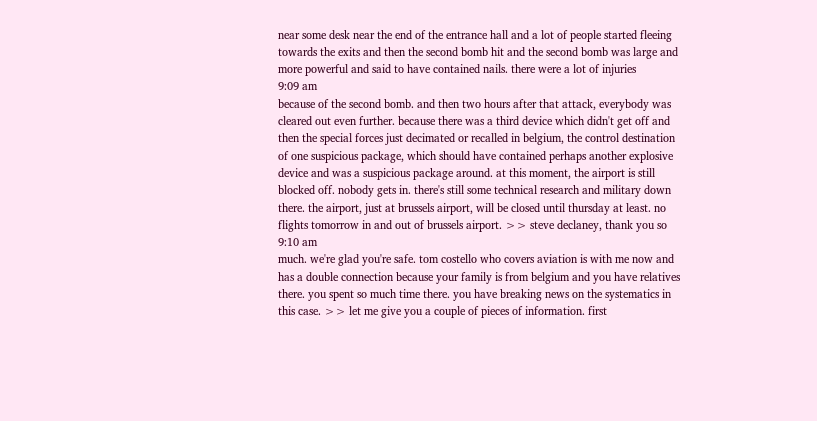near some desk near the end of the entrance hall and a lot of people started fleeing towards the exits and then the second bomb hit and the second bomb was large and more powerful and said to have contained nails. there were a lot of injuries
9:09 am
because of the second bomb. and then two hours after that attack, everybody was cleared out even further. because there was a third device which didn't get off and then the special forces just decimated or recalled in belgium, the control destination of one suspicious package, which should have contained perhaps another explosive device and was a suspicious package around. at this moment, the airport is still blocked off. nobody gets in. there's still some technical research and military down there. the airport, just at brussels airport, will be closed until thursday at least. no flights tomorrow in and out of brussels airport. >> steve declaney, thank you so
9:10 am
much. we're glad you're safe. tom costello who covers aviation is with me now and has a double connection because your family is from belgium and you have relatives there. you spent so much time there. you have breaking news on the systematics in this case. >> let me give you a couple of pieces of information. first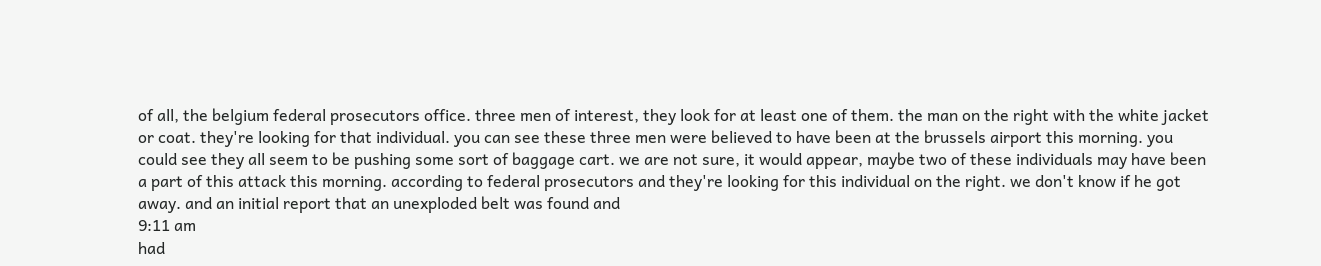of all, the belgium federal prosecutors office. three men of interest, they look for at least one of them. the man on the right with the white jacket or coat. they're looking for that individual. you can see these three men were believed to have been at the brussels airport this morning. you could see they all seem to be pushing some sort of baggage cart. we are not sure, it would appear, maybe two of these individuals may have been a part of this attack this morning. according to federal prosecutors and they're looking for this individual on the right. we don't know if he got away. and an initial report that an unexploded belt was found and
9:11 am
had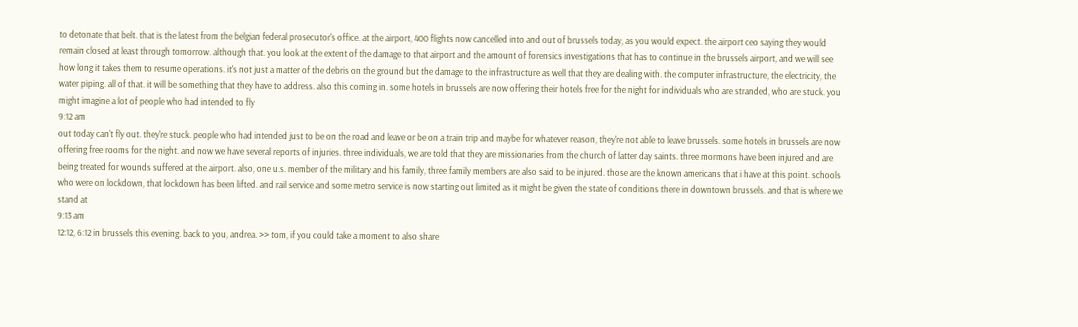to detonate that belt. that is the latest from the belgian federal prosecutor's office. at the airport, 400 flights now cancelled into and out of brussels today, as you would expect. the airport ceo saying they would remain closed at least through tomorrow. although that. you look at the extent of the damage to that airport and the amount of forensics investigations that has to continue in the brussels airport, and we will see how long it takes them to resume operations. it's not just a matter of the debris on the ground but the damage to the infrastructure as well that they are dealing with. the computer infrastructure, the electricity, the water piping. all of that. it will be something that they have to address. also this coming in. some hotels in brussels are now offering their hotels free for the night for individuals who are stranded, who are stuck. you might imagine a lot of people who had intended to fly
9:12 am
out today can't fly out. they're stuck. people who had intended just to be on the road and leave or be on a train trip and maybe for whatever reason, they're not able to leave brussels. some hotels in brussels are now offering free rooms for the night. and now we have several reports of injuries. three individuals, we are told that they are missionaries from the church of latter day saints. three mormons have been injured and are being treated for wounds suffered at the airport. also, one u.s. member of the military and his family, three family members are also said to be injured. those are the known americans that i have at this point. schools who were on lockdown, that lockdown has been lifted. and rail service and some metro service is now starting out limited as it might be given the state of conditions there in downtown brussels. and that is where we stand at
9:13 am
12:12, 6:12 in brussels this evening. back to you, andrea. >> tom, if you could take a moment to also share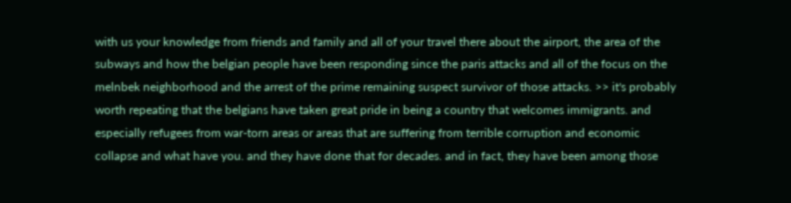with us your knowledge from friends and family and all of your travel there about the airport, the area of the subways and how the belgian people have been responding since the paris attacks and all of the focus on the melnbek neighborhood and the arrest of the prime remaining suspect survivor of those attacks. >> it's probably worth repeating that the belgians have taken great pride in being a country that welcomes immigrants. and especially refugees from war-torn areas or areas that are suffering from terrible corruption and economic collapse and what have you. and they have done that for decades. and in fact, they have been among those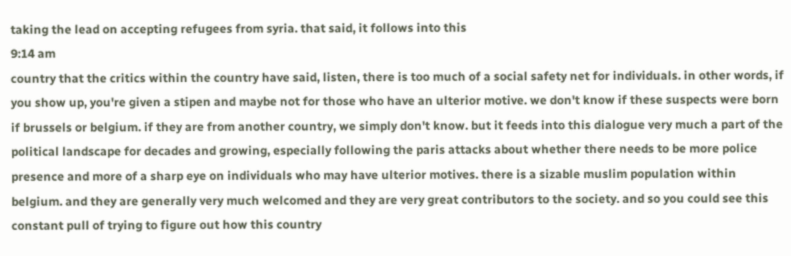taking the lead on accepting refugees from syria. that said, it follows into this
9:14 am
country that the critics within the country have said, listen, there is too much of a social safety net for individuals. in other words, if you show up, you're given a stipen and maybe not for those who have an ulterior motive. we don't know if these suspects were born if brussels or belgium. if they are from another country, we simply don't know. but it feeds into this dialogue very much a part of the political landscape for decades and growing, especially following the paris attacks about whether there needs to be more police presence and more of a sharp eye on individuals who may have ulterior motives. there is a sizable muslim population within belgium. and they are generally very much welcomed and they are very great contributors to the society. and so you could see this constant pull of trying to figure out how this country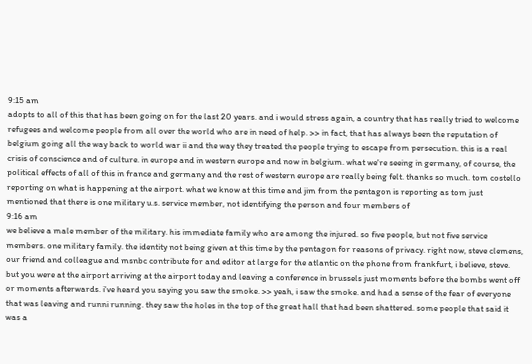9:15 am
adopts to all of this that has been going on for the last 20 years. and i would stress again, a country that has really tried to welcome refugees and welcome people from all over the world who are in need of help. >> in fact, that has always been the reputation of belgium going all the way back to world war ii and the way they treated the people trying to escape from persecution. this is a real crisis of conscience and of culture. in europe and in western europe and now in belgium. what we're seeing in germany, of course, the political effects of all of this in france and germany and the rest of western europe are really being felt. thanks so much. tom costello reporting on what is happening at the airport. what we know at this time and jim from the pentagon is reporting as tom just mentioned that there is one military u.s. service member, not identifying the person and four members of
9:16 am
we believe a male member of the military. his immediate family who are among the injured. so five people, but not five service members. one military family. the identity not being given at this time by the pentagon for reasons of privacy. right now, steve clemens, our friend and colleague and msnbc contribute for and editor at large for the atlantic on the phone from frankfurt, i believe, steve. but you were at the airport arriving at the airport today and leaving a conference in brussels just moments before the bombs went off or moments afterwards. i've heard you saying you saw the smoke. >> yeah, i saw the smoke. and had a sense of the fear of everyone that was leaving and runni running. they saw the holes in the top of the great hall that had been shattered. some people that said it was a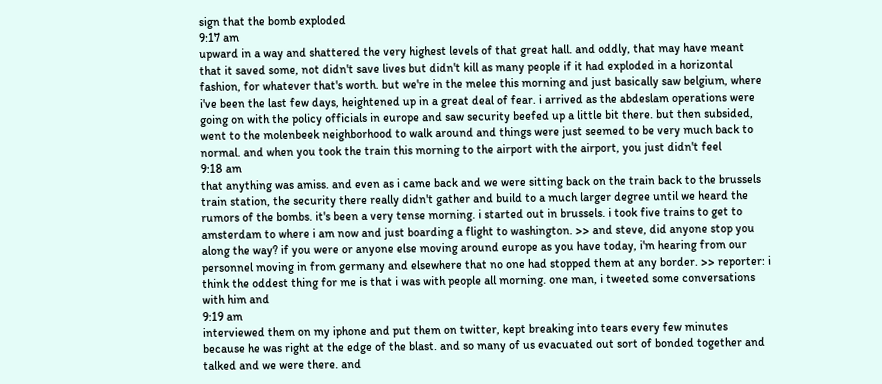sign that the bomb exploded
9:17 am
upward in a way and shattered the very highest levels of that great hall. and oddly, that may have meant that it saved some, not didn't save lives but didn't kill as many people if it had exploded in a horizontal fashion, for whatever that's worth. but we're in the melee this morning and just basically saw belgium, where i've been the last few days, heightened up in a great deal of fear. i arrived as the abdeslam operations were going on with the policy officials in europe and saw security beefed up a little bit there. but then subsided, went to the molenbeek neighborhood to walk around and things were just seemed to be very much back to normal. and when you took the train this morning to the airport with the airport, you just didn't feel
9:18 am
that anything was amiss. and even as i came back and we were sitting back on the train back to the brussels train station, the security there really didn't gather and build to a much larger degree until we heard the rumors of the bombs. it's been a very tense morning. i started out in brussels. i took five trains to get to amsterdam to where i am now and just boarding a flight to washington. >> and steve, did anyone stop you along the way? if you were or anyone else moving around europe as you have today, i'm hearing from our personnel moving in from germany and elsewhere that no one had stopped them at any border. >> reporter: i think the oddest thing for me is that i was with people all morning. one man, i tweeted some conversations with him and
9:19 am
interviewed them on my iphone and put them on twitter, kept breaking into tears every few minutes because he was right at the edge of the blast. and so many of us evacuated out sort of bonded together and talked and we were there. and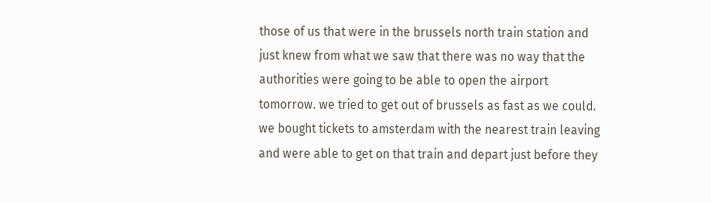those of us that were in the brussels north train station and just knew from what we saw that there was no way that the authorities were going to be able to open the airport tomorrow. we tried to get out of brussels as fast as we could. we bought tickets to amsterdam with the nearest train leaving and were able to get on that train and depart just before they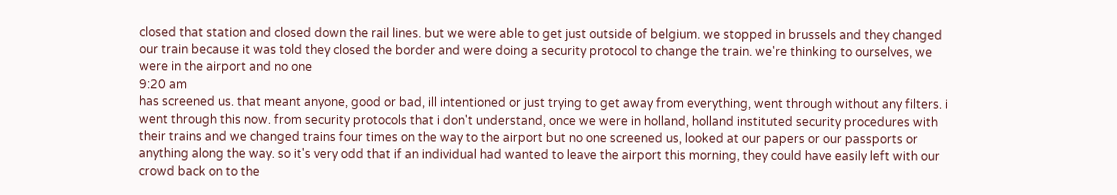closed that station and closed down the rail lines. but we were able to get just outside of belgium. we stopped in brussels and they changed our train because it was told they closed the border and were doing a security protocol to change the train. we're thinking to ourselves, we were in the airport and no one
9:20 am
has screened us. that meant anyone, good or bad, ill intentioned or just trying to get away from everything, went through without any filters. i went through this now. from security protocols that i don't understand, once we were in holland, holland instituted security procedures with their trains and we changed trains four times on the way to the airport but no one screened us, looked at our papers or our passports or anything along the way. so it's very odd that if an individual had wanted to leave the airport this morning, they could have easily left with our crowd back on to the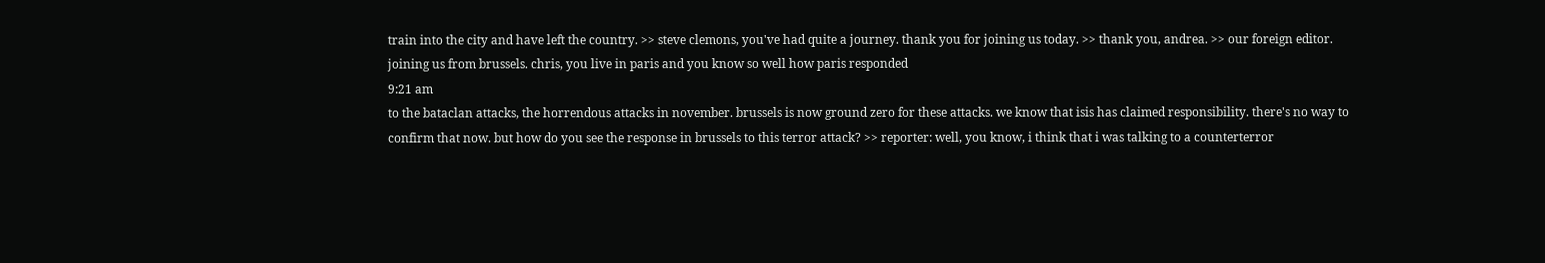train into the city and have left the country. >> steve clemons, you've had quite a journey. thank you for joining us today. >> thank you, andrea. >> our foreign editor. joining us from brussels. chris, you live in paris and you know so well how paris responded
9:21 am
to the bataclan attacks, the horrendous attacks in november. brussels is now ground zero for these attacks. we know that isis has claimed responsibility. there's no way to confirm that now. but how do you see the response in brussels to this terror attack? >> reporter: well, you know, i think that i was talking to a counterterror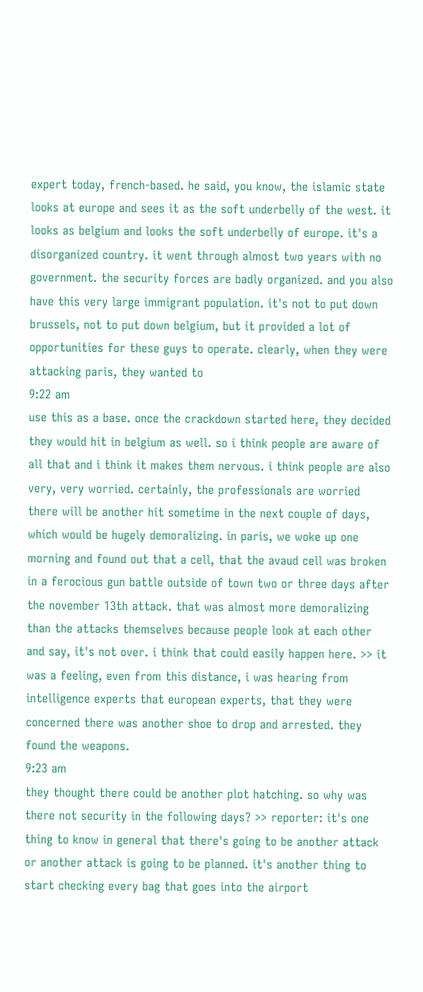expert today, french-based. he said, you know, the islamic state looks at europe and sees it as the soft underbelly of the west. it looks as belgium and looks the soft underbelly of europe. it's a disorganized country. it went through almost two years with no government. the security forces are badly organized. and you also have this very large immigrant population. it's not to put down brussels, not to put down belgium, but it provided a lot of opportunities for these guys to operate. clearly, when they were attacking paris, they wanted to
9:22 am
use this as a base. once the crackdown started here, they decided they would hit in belgium as well. so i think people are aware of all that and i think it makes them nervous. i think people are also very, very worried. certainly, the professionals are worried there will be another hit sometime in the next couple of days, which would be hugely demoralizing. in paris, we woke up one morning and found out that a cell, that the avaud cell was broken in a ferocious gun battle outside of town two or three days after the november 13th attack. that was almost more demoralizing than the attacks themselves because people look at each other and say, it's not over. i think that could easily happen here. >> it was a feeling, even from this distance, i was hearing from intelligence experts that european experts, that they were concerned there was another shoe to drop and arrested. they found the weapons.
9:23 am
they thought there could be another plot hatching. so why was there not security in the following days? >> reporter: it's one thing to know in general that there's going to be another attack or another attack is going to be planned. it's another thing to start checking every bag that goes into the airport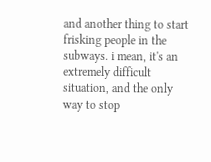and another thing to start frisking people in the subways. i mean, it's an extremely difficult situation, and the only way to stop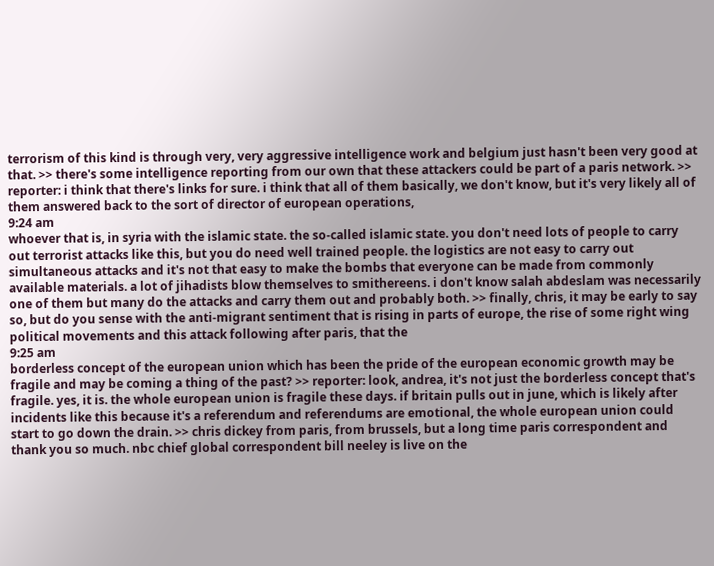terrorism of this kind is through very, very aggressive intelligence work and belgium just hasn't been very good at that. >> there's some intelligence reporting from our own that these attackers could be part of a paris network. >> reporter: i think that there's links for sure. i think that all of them basically, we don't know, but it's very likely all of them answered back to the sort of director of european operations,
9:24 am
whoever that is, in syria with the islamic state. the so-called islamic state. you don't need lots of people to carry out terrorist attacks like this, but you do need well trained people. the logistics are not easy to carry out simultaneous attacks and it's not that easy to make the bombs that everyone can be made from commonly available materials. a lot of jihadists blow themselves to smithereens. i don't know salah abdeslam was necessarily one of them but many do the attacks and carry them out and probably both. >> finally, chris, it may be early to say so, but do you sense with the anti-migrant sentiment that is rising in parts of europe, the rise of some right wing political movements and this attack following after paris, that the
9:25 am
borderless concept of the european union which has been the pride of the european economic growth may be fragile and may be coming a thing of the past? >> reporter: look, andrea, it's not just the borderless concept that's fragile. yes, it is. the whole european union is fragile these days. if britain pulls out in june, which is likely after incidents like this because it's a referendum and referendums are emotional, the whole european union could start to go down the drain. >> chris dickey from paris, from brussels, but a long time paris correspondent and thank you so much. nbc chief global correspondent bill neeley is live on the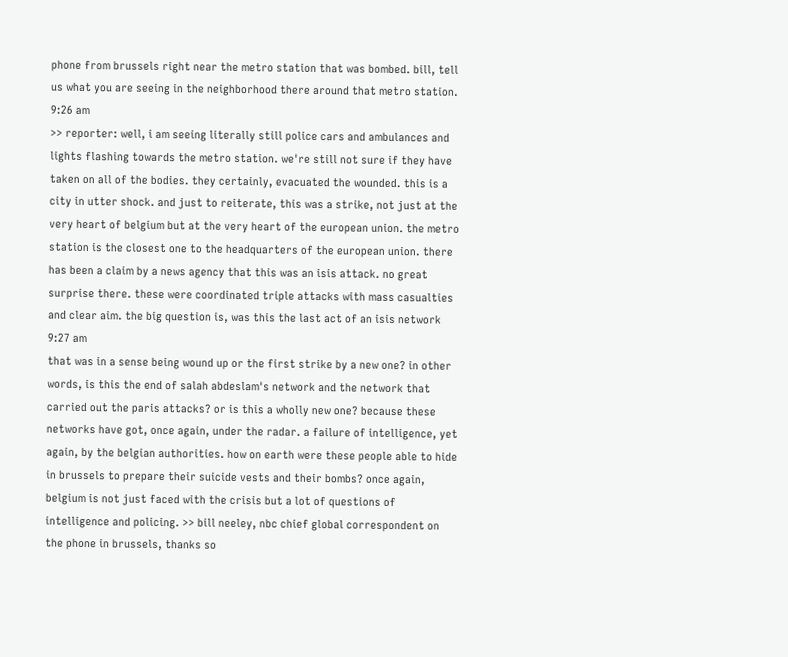phone from brussels right near the metro station that was bombed. bill, tell us what you are seeing in the neighborhood there around that metro station.
9:26 am
>> reporter: well, i am seeing literally still police cars and ambulances and lights flashing towards the metro station. we're still not sure if they have taken on all of the bodies. they certainly, evacuated the wounded. this is a city in utter shock. and just to reiterate, this was a strike, not just at the very heart of belgium but at the very heart of the european union. the metro station is the closest one to the headquarters of the european union. there has been a claim by a news agency that this was an isis attack. no great surprise there. these were coordinated triple attacks with mass casualties and clear aim. the big question is, was this the last act of an isis network
9:27 am
that was in a sense being wound up or the first strike by a new one? in other words, is this the end of salah abdeslam's network and the network that carried out the paris attacks? or is this a wholly new one? because these networks have got, once again, under the radar. a failure of intelligence, yet again, by the belgian authorities. how on earth were these people able to hide in brussels to prepare their suicide vests and their bombs? once again, belgium is not just faced with the crisis but a lot of questions of intelligence and policing. >> bill neeley, nbc chief global correspondent on the phone in brussels, thanks so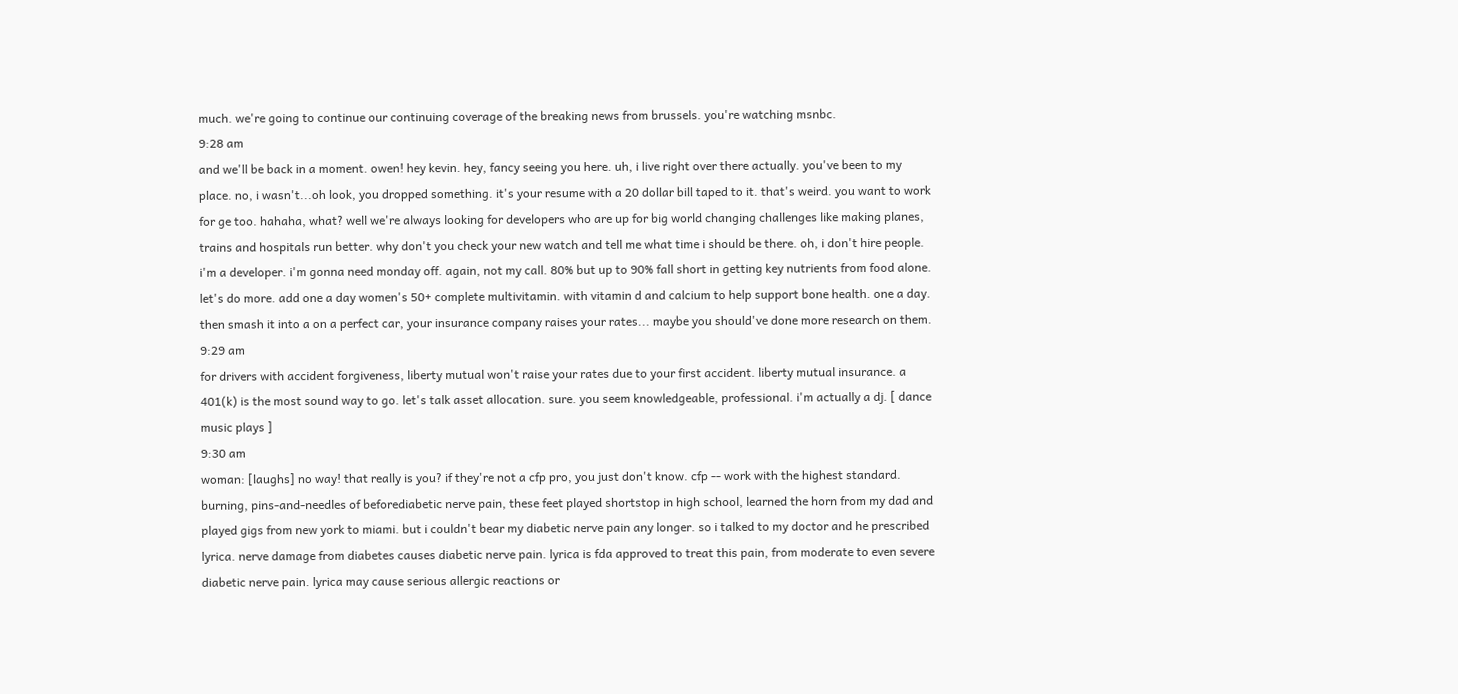much. we're going to continue our continuing coverage of the breaking news from brussels. you're watching msnbc.
9:28 am
and we'll be back in a moment. owen! hey kevin. hey, fancy seeing you here. uh, i live right over there actually. you've been to my place. no, i wasn't...oh look, you dropped something. it's your resume with a 20 dollar bill taped to it. that's weird. you want to work for ge too. hahaha, what? well we're always looking for developers who are up for big world changing challenges like making planes, trains and hospitals run better. why don't you check your new watch and tell me what time i should be there. oh, i don't hire people. i'm a developer. i'm gonna need monday off. again, not my call. 80% but up to 90% fall short in getting key nutrients from food alone. let's do more. add one a day women's 50+ complete multivitamin. with vitamin d and calcium to help support bone health. one a day. then smash it into a on a perfect car, your insurance company raises your rates... maybe you should've done more research on them.
9:29 am
for drivers with accident forgiveness, liberty mutual won't raise your rates due to your first accident. liberty mutual insurance. a 401(k) is the most sound way to go. let's talk asset allocation. sure. you seem knowledgeable, professional. i'm actually a dj. [ dance music plays ]
9:30 am
woman: [laughs] no way! that really is you? if they're not a cfp pro, you just don't know. cfp -- work with the highest standard. burning, pins-and-needles of beforediabetic nerve pain, these feet played shortstop in high school, learned the horn from my dad and played gigs from new york to miami. but i couldn't bear my diabetic nerve pain any longer. so i talked to my doctor and he prescribed lyrica. nerve damage from diabetes causes diabetic nerve pain. lyrica is fda approved to treat this pain, from moderate to even severe diabetic nerve pain. lyrica may cause serious allergic reactions or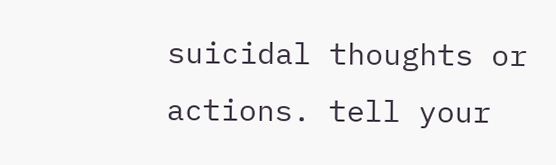suicidal thoughts or actions. tell your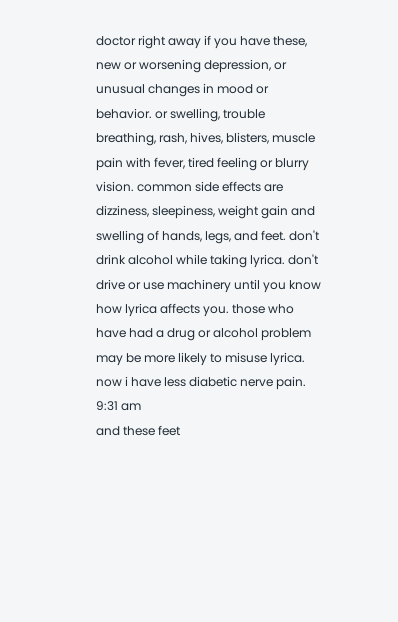doctor right away if you have these, new or worsening depression, or unusual changes in mood or behavior. or swelling, trouble breathing, rash, hives, blisters, muscle pain with fever, tired feeling or blurry vision. common side effects are dizziness, sleepiness, weight gain and swelling of hands, legs, and feet. don't drink alcohol while taking lyrica. don't drive or use machinery until you know how lyrica affects you. those who have had a drug or alcohol problem may be more likely to misuse lyrica. now i have less diabetic nerve pain.
9:31 am
and these feet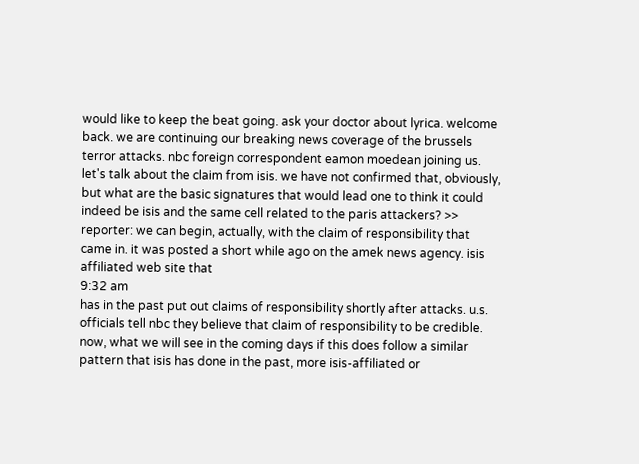would like to keep the beat going. ask your doctor about lyrica. welcome back. we are continuing our breaking news coverage of the brussels terror attacks. nbc foreign correspondent eamon moedean joining us. let's talk about the claim from isis. we have not confirmed that, obviously, but what are the basic signatures that would lead one to think it could indeed be isis and the same cell related to the paris attackers? >> reporter: we can begin, actually, with the claim of responsibility that came in. it was posted a short while ago on the amek news agency. isis affiliated web site that
9:32 am
has in the past put out claims of responsibility shortly after attacks. u.s. officials tell nbc they believe that claim of responsibility to be credible. now, what we will see in the coming days if this does follow a similar pattern that isis has done in the past, more isis-affiliated or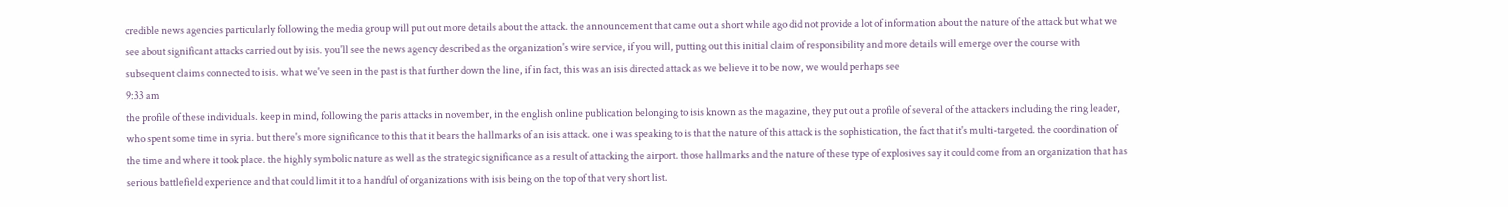credible news agencies particularly following the media group will put out more details about the attack. the announcement that came out a short while ago did not provide a lot of information about the nature of the attack but what we see about significant attacks carried out by isis. you'll see the news agency described as the organization's wire service, if you will, putting out this initial claim of responsibility and more details will emerge over the course with subsequent claims connected to isis. what we've seen in the past is that further down the line, if in fact, this was an isis directed attack as we believe it to be now, we would perhaps see
9:33 am
the profile of these individuals. keep in mind, following the paris attacks in november, in the english online publication belonging to isis known as the magazine, they put out a profile of several of the attackers including the ring leader, who spent some time in syria. but there's more significance to this that it bears the hallmarks of an isis attack. one i was speaking to is that the nature of this attack is the sophistication, the fact that it's multi-targeted. the coordination of the time and where it took place. the highly symbolic nature as well as the strategic significance as a result of attacking the airport. those hallmarks and the nature of these type of explosives say it could come from an organization that has serious battlefield experience and that could limit it to a handful of organizations with isis being on the top of that very short list.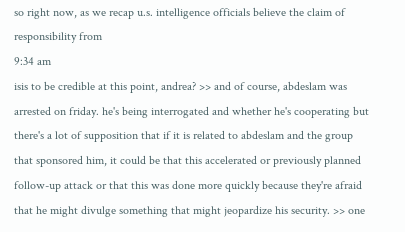so right now, as we recap u.s. intelligence officials believe the claim of responsibility from
9:34 am
isis to be credible at this point, andrea? >> and of course, abdeslam was arrested on friday. he's being interrogated and whether he's cooperating but there's a lot of supposition that if it is related to abdeslam and the group that sponsored him, it could be that this accelerated or previously planned follow-up attack or that this was done more quickly because they're afraid that he might divulge something that might jeopardize his security. >> one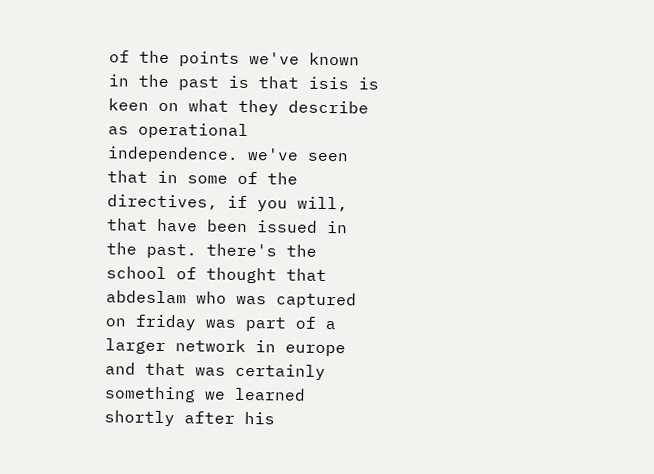of the points we've known in the past is that isis is keen on what they describe as operational independence. we've seen that in some of the directives, if you will, that have been issued in the past. there's the school of thought that abdeslam who was captured on friday was part of a larger network in europe and that was certainly something we learned shortly after his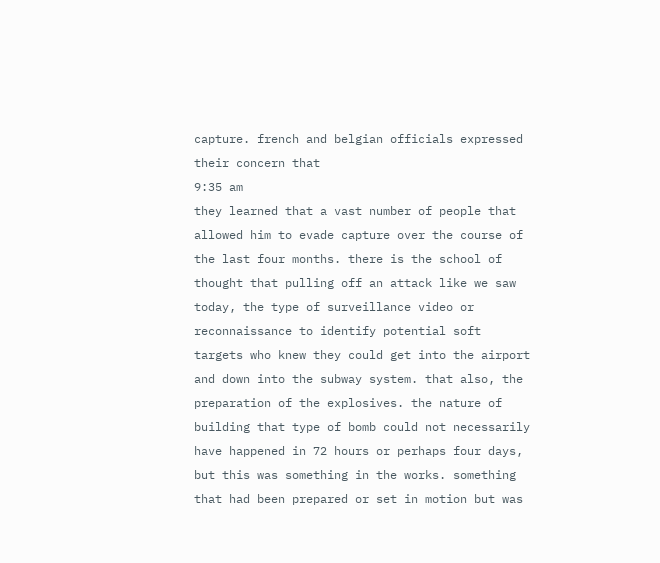capture. french and belgian officials expressed their concern that
9:35 am
they learned that a vast number of people that allowed him to evade capture over the course of the last four months. there is the school of thought that pulling off an attack like we saw today, the type of surveillance video or reconnaissance to identify potential soft targets who knew they could get into the airport and down into the subway system. that also, the preparation of the explosives. the nature of building that type of bomb could not necessarily have happened in 72 hours or perhaps four days, but this was something in the works. something that had been prepared or set in motion but was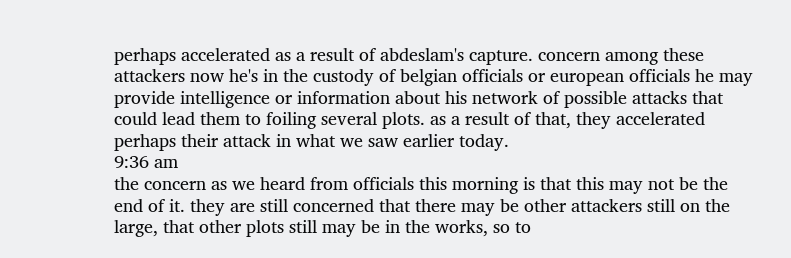perhaps accelerated as a result of abdeslam's capture. concern among these attackers now he's in the custody of belgian officials or european officials he may provide intelligence or information about his network of possible attacks that could lead them to foiling several plots. as a result of that, they accelerated perhaps their attack in what we saw earlier today.
9:36 am
the concern as we heard from officials this morning is that this may not be the end of it. they are still concerned that there may be other attackers still on the large, that other plots still may be in the works, so to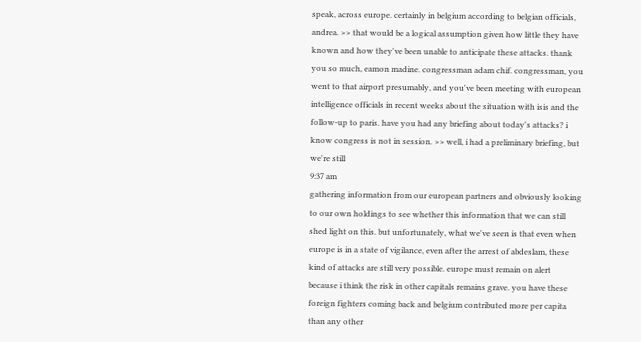speak, across europe. certainly in belgium according to belgian officials, andrea. >> that would be a logical assumption given how little they have known and how they've been unable to anticipate these attacks. thank you so much, eamon madine. congressman adam chif. congressman, you went to that airport presumably, and you've been meeting with european intelligence officials in recent weeks about the situation with isis and the follow-up to paris. have you had any briefing about today's attacks? i know congress is not in session. >> well, i had a preliminary briefing, but we're still
9:37 am
gathering information from our european partners and obviously looking to our own holdings to see whether this information that we can still shed light on this. but unfortunately, what we've seen is that even when europe is in a state of vigilance, even after the arrest of abdeslam, these kind of attacks are still very possible. europe must remain on alert because i think the risk in other capitals remains grave. you have these foreign fighters coming back and belgium contributed more per capita than any other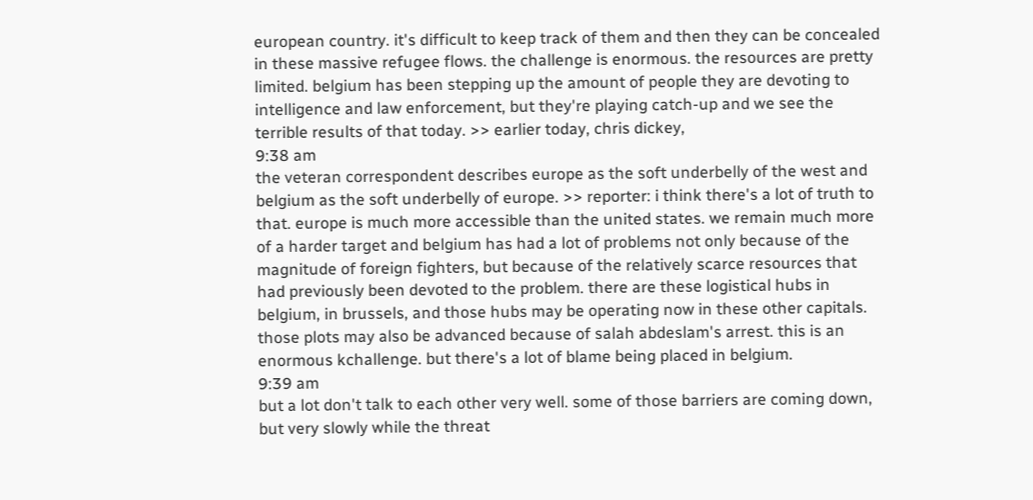european country. it's difficult to keep track of them and then they can be concealed in these massive refugee flows. the challenge is enormous. the resources are pretty limited. belgium has been stepping up the amount of people they are devoting to intelligence and law enforcement, but they're playing catch-up and we see the terrible results of that today. >> earlier today, chris dickey,
9:38 am
the veteran correspondent describes europe as the soft underbelly of the west and belgium as the soft underbelly of europe. >> reporter: i think there's a lot of truth to that. europe is much more accessible than the united states. we remain much more of a harder target and belgium has had a lot of problems not only because of the magnitude of foreign fighters, but because of the relatively scarce resources that had previously been devoted to the problem. there are these logistical hubs in belgium, in brussels, and those hubs may be operating now in these other capitals. those plots may also be advanced because of salah abdeslam's arrest. this is an enormous kchallenge. but there's a lot of blame being placed in belgium.
9:39 am
but a lot don't talk to each other very well. some of those barriers are coming down, but very slowly while the threat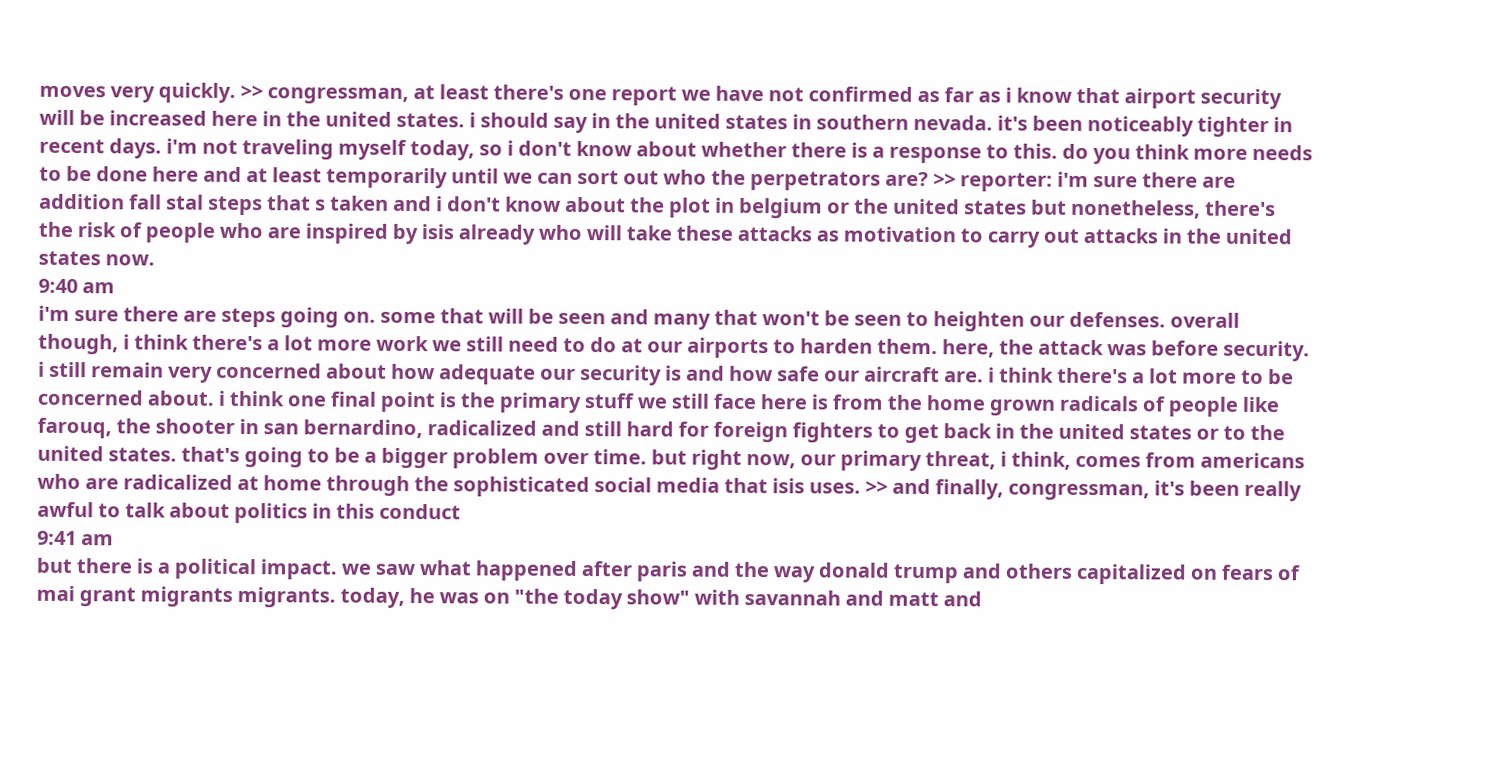moves very quickly. >> congressman, at least there's one report we have not confirmed as far as i know that airport security will be increased here in the united states. i should say in the united states in southern nevada. it's been noticeably tighter in recent days. i'm not traveling myself today, so i don't know about whether there is a response to this. do you think more needs to be done here and at least temporarily until we can sort out who the perpetrators are? >> reporter: i'm sure there are addition fall stal steps that s taken and i don't know about the plot in belgium or the united states but nonetheless, there's the risk of people who are inspired by isis already who will take these attacks as motivation to carry out attacks in the united states now.
9:40 am
i'm sure there are steps going on. some that will be seen and many that won't be seen to heighten our defenses. overall though, i think there's a lot more work we still need to do at our airports to harden them. here, the attack was before security. i still remain very concerned about how adequate our security is and how safe our aircraft are. i think there's a lot more to be concerned about. i think one final point is the primary stuff we still face here is from the home grown radicals of people like farouq, the shooter in san bernardino, radicalized and still hard for foreign fighters to get back in the united states or to the united states. that's going to be a bigger problem over time. but right now, our primary threat, i think, comes from americans who are radicalized at home through the sophisticated social media that isis uses. >> and finally, congressman, it's been really awful to talk about politics in this conduct
9:41 am
but there is a political impact. we saw what happened after paris and the way donald trump and others capitalized on fears of mai grant migrants migrants. today, he was on "the today show" with savannah and matt and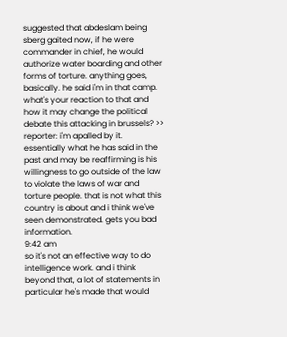suggested that abdeslam being sberg gaited now, if he were commander in chief, he would authorize water boarding and other forms of torture. anything goes, basically. he said i'm in that camp. what's your reaction to that and how it may change the political debate this attacking in brussels? >> reporter: i'm apalled by it. essentially what he has said in the past and may be reaffirming is his willingness to go outside of the law to violate the laws of war and torture people. that is not what this country is about and i think we've seen demonstrated. gets you bad information.
9:42 am
so it's not an effective way to do intelligence work. and i think beyond that, a lot of statements in particular he's made that would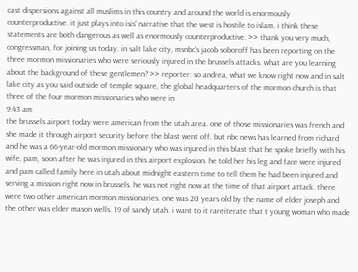cast dispersions against all muslims in this country and around the world is enormously counterproductive. it just plays into isis' narrative that the west is hostile to islam. i think these statements are both dangerous as well as enormously counterproductive. >> thank you very much, congressman, for joining us today. in salt lake city, msnbc's jacob soboroff has been reporting on the three mormon missionaries who were seriously injured in the brussels attacks. what are you learning about the background of these gentlemen? >> reporter: so andrea, what we know right now and in salt lake city as you said outside of temple square, the global headquarters of the mormon church is that three of the four mormon missionaries who were in
9:43 am
the brussels airport today were american from the utah area. one of those missionaries was french and she made it through airport security before the blast went off. but nbc news has learned from richard and he was a 66-year-old mormon missionary who was injured in this blast that he spoke briefly with his wife, pam, soon after he was injured in this airport explosion. he told her his leg and face were injured and pam called family here in utah about midnight eastern time to tell them he had been injured and serving a mission right now in brussels. he was not right now at the time of that airport attack. there were two other american mormon missionaries. one was 20 years old by the name of elder joseph and the other was elder mason wells. 19 of sandy utah. i want to it rareiterate that t young woman who made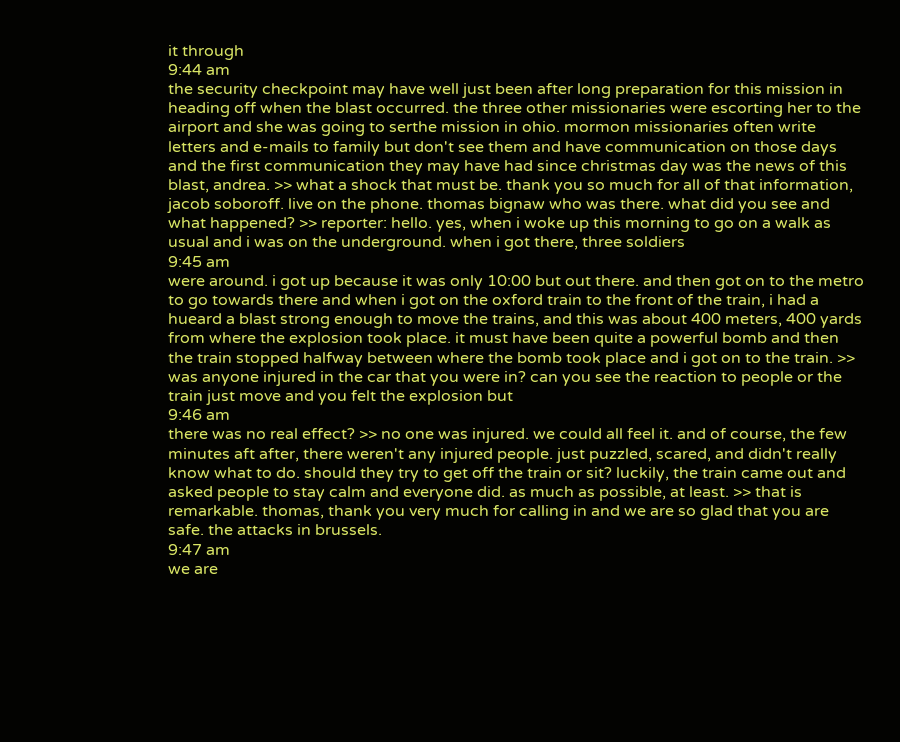it through
9:44 am
the security checkpoint may have well just been after long preparation for this mission in heading off when the blast occurred. the three other missionaries were escorting her to the airport and she was going to serthe mission in ohio. mormon missionaries often write letters and e-mails to family but don't see them and have communication on those days and the first communication they may have had since christmas day was the news of this blast, andrea. >> what a shock that must be. thank you so much for all of that information, jacob soboroff. live on the phone. thomas bignaw who was there. what did you see and what happened? >> reporter: hello. yes, when i woke up this morning to go on a walk as usual and i was on the underground. when i got there, three soldiers
9:45 am
were around. i got up because it was only 10:00 but out there. and then got on to the metro to go towards there and when i got on the oxford train to the front of the train, i had a hueard a blast strong enough to move the trains, and this was about 400 meters, 400 yards from where the explosion took place. it must have been quite a powerful bomb and then the train stopped halfway between where the bomb took place and i got on to the train. >> was anyone injured in the car that you were in? can you see the reaction to people or the train just move and you felt the explosion but
9:46 am
there was no real effect? >> no one was injured. we could all feel it. and of course, the few minutes aft after, there weren't any injured people. just puzzled, scared, and didn't really know what to do. should they try to get off the train or sit? luckily, the train came out and asked people to stay calm and everyone did. as much as possible, at least. >> that is remarkable. thomas, thank you very much for calling in and we are so glad that you are safe. the attacks in brussels.
9:47 am
we are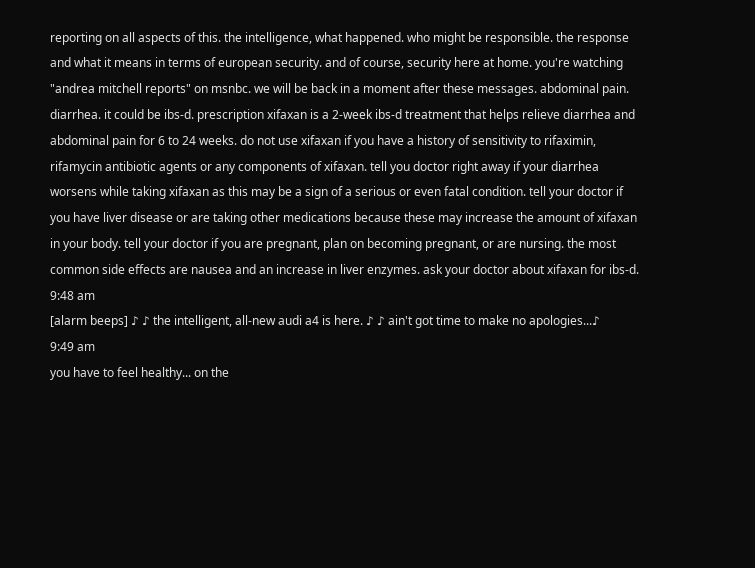reporting on all aspects of this. the intelligence, what happened. who might be responsible. the response and what it means in terms of european security. and of course, security here at home. you're watching "andrea mitchell reports" on msnbc. we will be back in a moment after these messages. abdominal pain. diarrhea. it could be ibs-d. prescription xifaxan is a 2-week ibs-d treatment that helps relieve diarrhea and abdominal pain for 6 to 24 weeks. do not use xifaxan if you have a history of sensitivity to rifaximin, rifamycin antibiotic agents or any components of xifaxan. tell you doctor right away if your diarrhea worsens while taking xifaxan as this may be a sign of a serious or even fatal condition. tell your doctor if you have liver disease or are taking other medications because these may increase the amount of xifaxan in your body. tell your doctor if you are pregnant, plan on becoming pregnant, or are nursing. the most common side effects are nausea and an increase in liver enzymes. ask your doctor about xifaxan for ibs-d.
9:48 am
[alarm beeps] ♪ ♪ the intelligent, all-new audi a4 is here. ♪ ♪ ain't got time to make no apologies...♪
9:49 am
you have to feel healthy... on the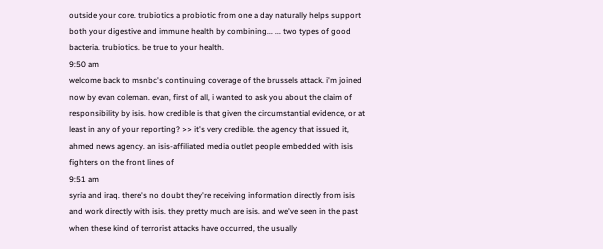outside your core. trubiotics a probiotic from one a day naturally helps support both your digestive and immune health by combining... ... two types of good bacteria. trubiotics. be true to your health.
9:50 am
welcome back to msnbc's continuing coverage of the brussels attack. i'm joined now by evan coleman. evan, first of all, i wanted to ask you about the claim of responsibility by isis. how credible is that given the circumstantial evidence, or at least in any of your reporting? >> it's very credible. the agency that issued it, ahmed news agency. an isis-affiliated media outlet people embedded with isis fighters on the front lines of
9:51 am
syria and iraq. there's no doubt they're receiving information directly from isis and work directly with isis. they pretty much are isis. and we've seen in the past when these kind of terrorist attacks have occurred, the usually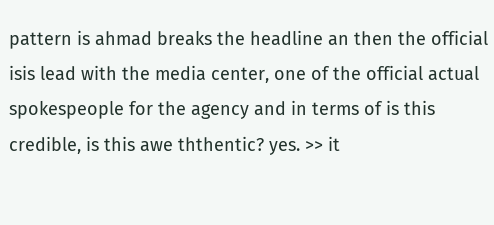pattern is ahmad breaks the headline an then the official isis lead with the media center, one of the official actual spokespeople for the agency and in terms of is this credible, is this awe ththentic? yes. >> it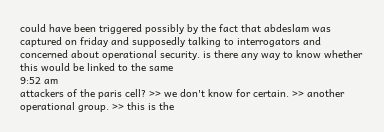could have been triggered possibly by the fact that abdeslam was captured on friday and supposedly talking to interrogators and concerned about operational security. is there any way to know whether this would be linked to the same
9:52 am
attackers of the paris cell? >> we don't know for certain. >> another operational group. >> this is the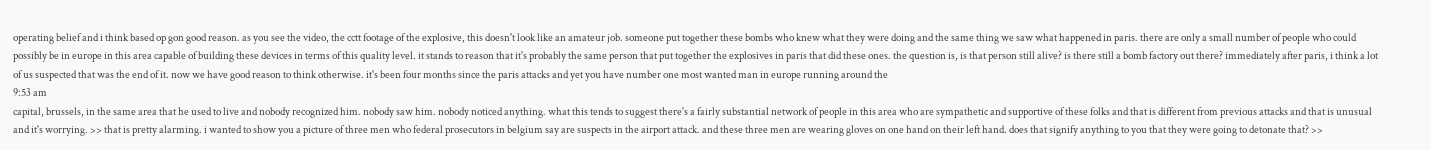operating belief and i think based op gon good reason. as you see the video, the cctt footage of the explosive, this doesn't look like an amateur job. someone put together these bombs who knew what they were doing and the same thing we saw what happened in paris. there are only a small number of people who could possibly be in europe in this area capable of building these devices in terms of this quality level. it stands to reason that it's probably the same person that put together the explosives in paris that did these ones. the question is, is that person still alive? is there still a bomb factory out there? immediately after paris, i think a lot of us suspected that was the end of it. now we have good reason to think otherwise. it's been four months since the paris attacks and yet you have number one most wanted man in europe running around the
9:53 am
capital, brussels, in the same area that he used to live and nobody recognized him. nobody saw him. nobody noticed anything. what this tends to suggest there's a fairly substantial network of people in this area who are sympathetic and supportive of these folks and that is different from previous attacks and that is unusual and it's worrying. >> that is pretty alarming. i wanted to show you a picture of three men who federal prosecutors in belgium say are suspects in the airport attack. and these three men are wearing gloves on one hand on their left hand. does that signify anything to you that they were going to detonate that? >>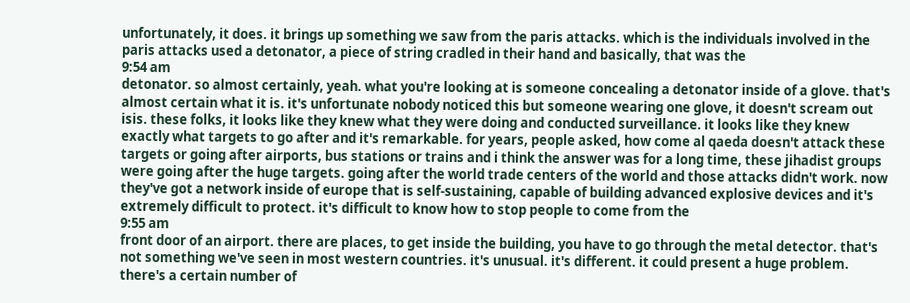unfortunately, it does. it brings up something we saw from the paris attacks. which is the individuals involved in the paris attacks used a detonator, a piece of string cradled in their hand and basically, that was the
9:54 am
detonator. so almost certainly, yeah. what you're looking at is someone concealing a detonator inside of a glove. that's almost certain what it is. it's unfortunate nobody noticed this but someone wearing one glove, it doesn't scream out isis. these folks, it looks like they knew what they were doing and conducted surveillance. it looks like they knew exactly what targets to go after and it's remarkable. for years, people asked, how come al qaeda doesn't attack these targets or going after airports, bus stations or trains and i think the answer was for a long time, these jihadist groups were going after the huge targets. going after the world trade centers of the world and those attacks didn't work. now they've got a network inside of europe that is self-sustaining, capable of building advanced explosive devices and it's extremely difficult to protect. it's difficult to know how to stop people to come from the
9:55 am
front door of an airport. there are places, to get inside the building, you have to go through the metal detector. that's not something we've seen in most western countries. it's unusual. it's different. it could present a huge problem. there's a certain number of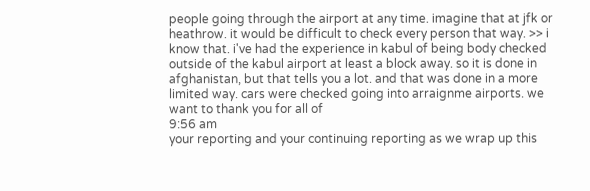people going through the airport at any time. imagine that at jfk or heathrow. it would be difficult to check every person that way. >> i know that. i've had the experience in kabul of being body checked outside of the kabul airport at least a block away. so it is done in afghanistan, but that tells you a lot. and that was done in a more limited way. cars were checked going into arraignme airports. we want to thank you for all of
9:56 am
your reporting and your continuing reporting as we wrap up this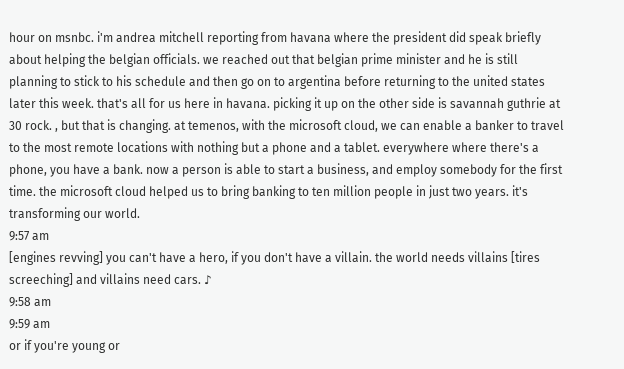hour on msnbc. i'm andrea mitchell reporting from havana where the president did speak briefly about helping the belgian officials. we reached out that belgian prime minister and he is still planning to stick to his schedule and then go on to argentina before returning to the united states later this week. that's all for us here in havana. picking it up on the other side is savannah guthrie at 30 rock. , but that is changing. at temenos, with the microsoft cloud, we can enable a banker to travel to the most remote locations with nothing but a phone and a tablet. everywhere where there's a phone, you have a bank. now a person is able to start a business, and employ somebody for the first time. the microsoft cloud helped us to bring banking to ten million people in just two years. it's transforming our world.
9:57 am
[engines revving] you can't have a hero, if you don't have a villain. the world needs villains [tires screeching] and villains need cars. ♪
9:58 am
9:59 am
or if you're young or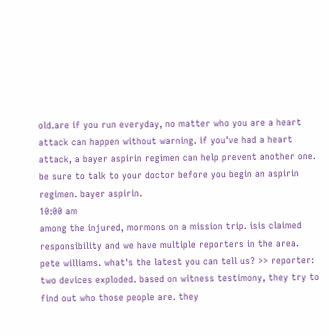old.are if you run everyday, no matter who you are a heart attack can happen without warning. if you've had a heart attack, a bayer aspirin regimen can help prevent another one. be sure to talk to your doctor before you begin an aspirin regimen. bayer aspirin.
10:00 am
among the injured, mormons on a mission trip. isis claimed responsibility and we have multiple reporters in the area. pete williams. what's the latest you can tell us? >> reporter: two devices exploded. based on witness testimony, they try to find out who those people are. they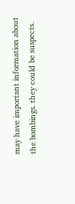may have important information about the bombings. they could be suspects.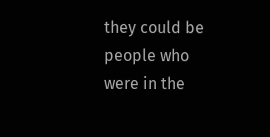they could be people who were in the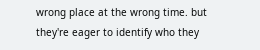wrong place at the wrong time. but they're eager to identify who they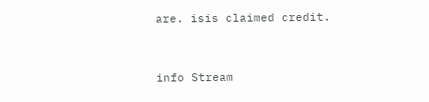are. isis claimed credit.


info Stream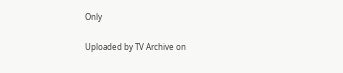Only

Uploaded by TV Archive on